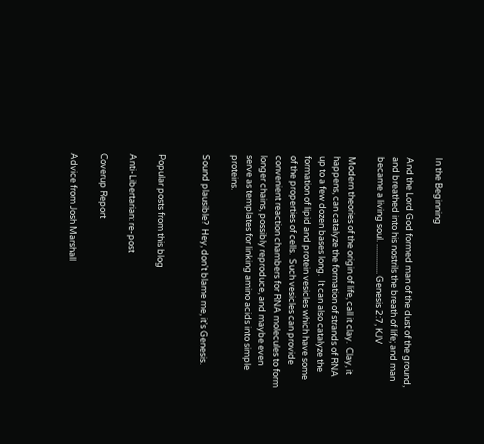In the Beginning

And the Lord God formed man of the dust of the ground, and breathed into his nostrils the breath of life; and man became a living soul. ............... Genesis 2:7, KJV

Modern theories of the origin of life, call it clay.  Clay, it happens, can catalyze the formation of strands of RNA up to a few dozen bases long.  It can also catalyze the formation of lipid and protein vesicles which have some of the properties of cells.  Such vesicles can provide convenient reaction chambers for RNA molecules to form longer chains, possibly reproduce, and maybe even serve as templates for linking amino acids into simple proteins.

Sound plausible?  Hey, don't blame me, it's Genesis.


Popular posts from this blog

Anti-Libertarian: re-post

Coverup Report

Advice from Josh Marshall